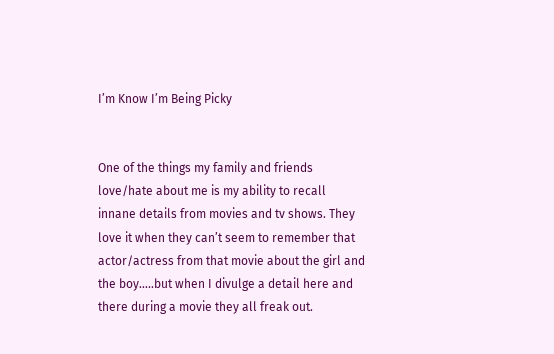I’m Know I’m Being Picky


One of the things my family and friends love/hate about me is my ability to recall innane details from movies and tv shows. They love it when they can’t seem to remember that actor/actress from that movie about the girl and the boy…..but when I divulge a detail here and there during a movie they all freak out.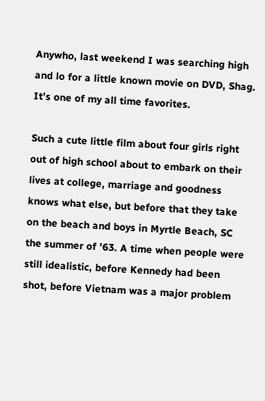Anywho, last weekend I was searching high and lo for a little known movie on DVD, Shag. It’s one of my all time favorites.

Such a cute little film about four girls right out of high school about to embark on their lives at college, marriage and goodness knows what else, but before that they take on the beach and boys in Myrtle Beach, SC the summer of ’63. A time when people were still idealistic, before Kennedy had been shot, before Vietnam was a major problem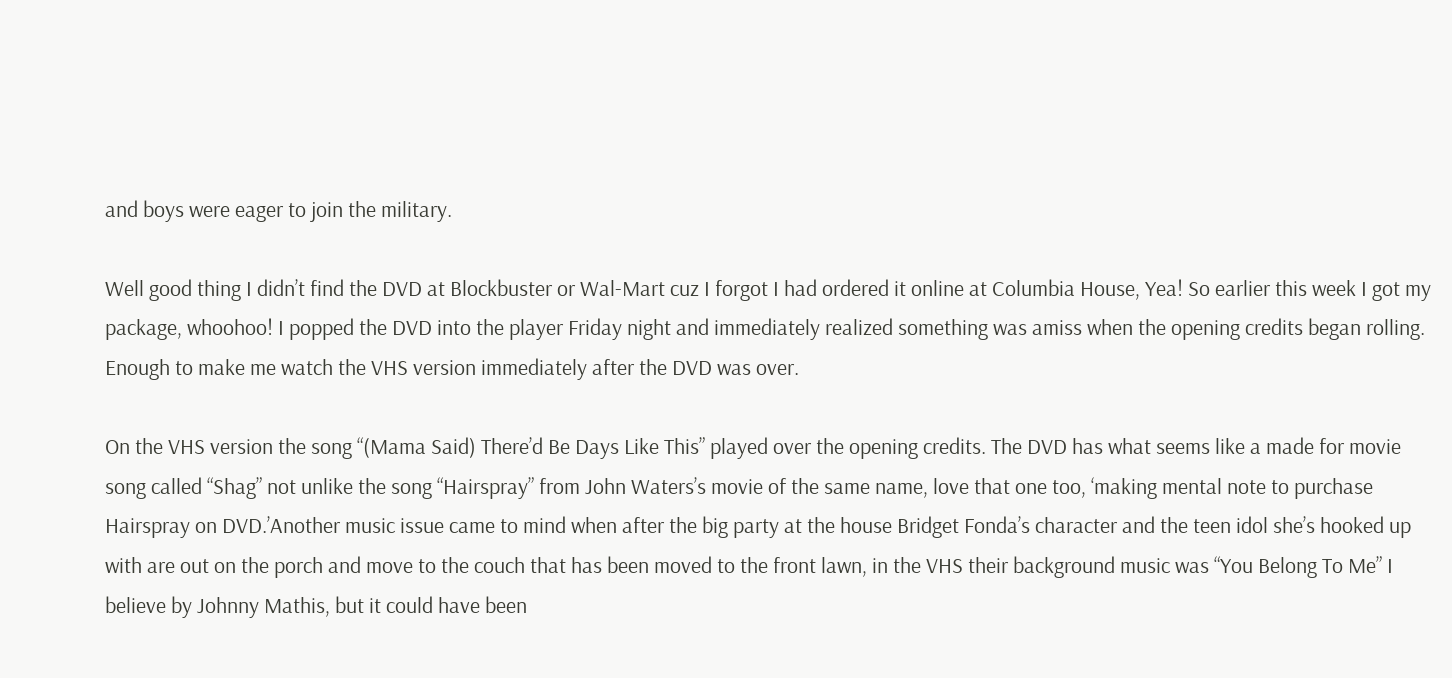and boys were eager to join the military.

Well good thing I didn’t find the DVD at Blockbuster or Wal-Mart cuz I forgot I had ordered it online at Columbia House, Yea! So earlier this week I got my package, whoohoo! I popped the DVD into the player Friday night and immediately realized something was amiss when the opening credits began rolling. Enough to make me watch the VHS version immediately after the DVD was over.

On the VHS version the song “(Mama Said) There’d Be Days Like This” played over the opening credits. The DVD has what seems like a made for movie song called “Shag” not unlike the song “Hairspray” from John Waters’s movie of the same name, love that one too, ‘making mental note to purchase Hairspray on DVD.’Another music issue came to mind when after the big party at the house Bridget Fonda’s character and the teen idol she’s hooked up with are out on the porch and move to the couch that has been moved to the front lawn, in the VHS their background music was “You Belong To Me” I believe by Johnny Mathis, but it could have been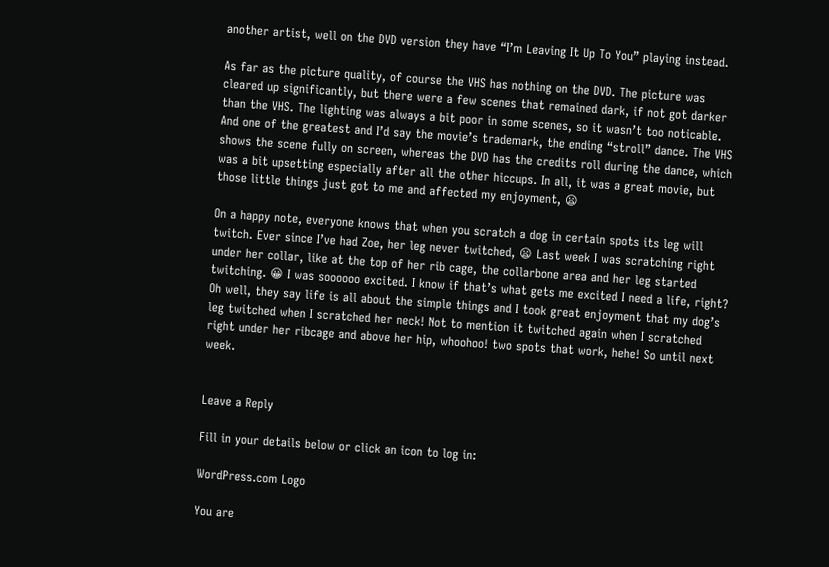another artist, well on the DVD version they have “I’m Leaving It Up To You” playing instead.

As far as the picture quality, of course the VHS has nothing on the DVD. The picture was cleared up significantly, but there were a few scenes that remained dark, if not got darker than the VHS. The lighting was always a bit poor in some scenes, so it wasn’t too noticable. And one of the greatest and I’d say the movie’s trademark, the ending “stroll” dance. The VHS shows the scene fully on screen, whereas the DVD has the credits roll during the dance, which was a bit upsetting especially after all the other hiccups. In all, it was a great movie, but those little things just got to me and affected my enjoyment, 😦

On a happy note, everyone knows that when you scratch a dog in certain spots its leg will twitch. Ever since I’ve had Zoe, her leg never twitched, 😦 Last week I was scratching right under her collar, like at the top of her rib cage, the collarbone area and her leg started twitching. 😀 I was soooooo excited. I know if that’s what gets me excited I need a life, right? Oh well, they say life is all about the simple things and I took great enjoyment that my dog’s leg twitched when I scratched her neck! Not to mention it twitched again when I scratched right under her ribcage and above her hip, whoohoo! two spots that work, hehe! So until next week.


Leave a Reply

Fill in your details below or click an icon to log in:

WordPress.com Logo

You are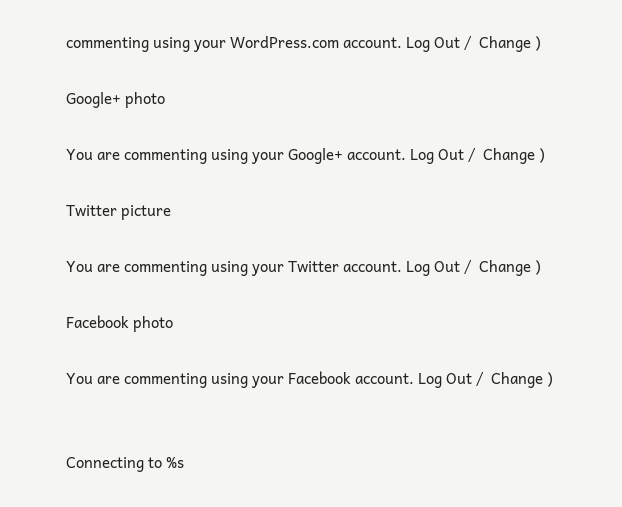commenting using your WordPress.com account. Log Out /  Change )

Google+ photo

You are commenting using your Google+ account. Log Out /  Change )

Twitter picture

You are commenting using your Twitter account. Log Out /  Change )

Facebook photo

You are commenting using your Facebook account. Log Out /  Change )


Connecting to %s